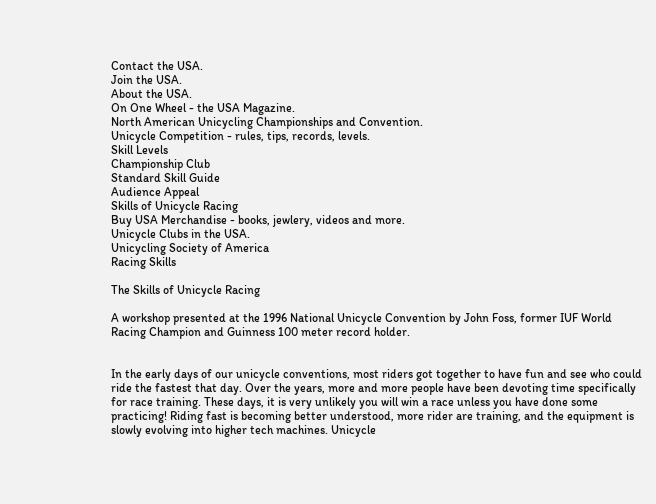Contact the USA.
Join the USA.
About the USA.
On One Wheel - the USA Magazine.
North American Unicycling Championships and Convention.
Unicycle Competition - rules, tips, records, levels.
Skill Levels
Championship Club
Standard Skill Guide
Audience Appeal
Skills of Unicycle Racing
Buy USA Merchandise - books, jewlery, videos and more.
Unicycle Clubs in the USA.
Unicycling Society of America
Racing Skills

The Skills of Unicycle Racing

A workshop presented at the 1996 National Unicycle Convention by John Foss, former IUF World Racing Champion and Guinness 100 meter record holder.


In the early days of our unicycle conventions, most riders got together to have fun and see who could ride the fastest that day. Over the years, more and more people have been devoting time specifically for race training. These days, it is very unlikely you will win a race unless you have done some practicing! Riding fast is becoming better understood, more rider are training, and the equipment is slowly evolving into higher tech machines. Unicycle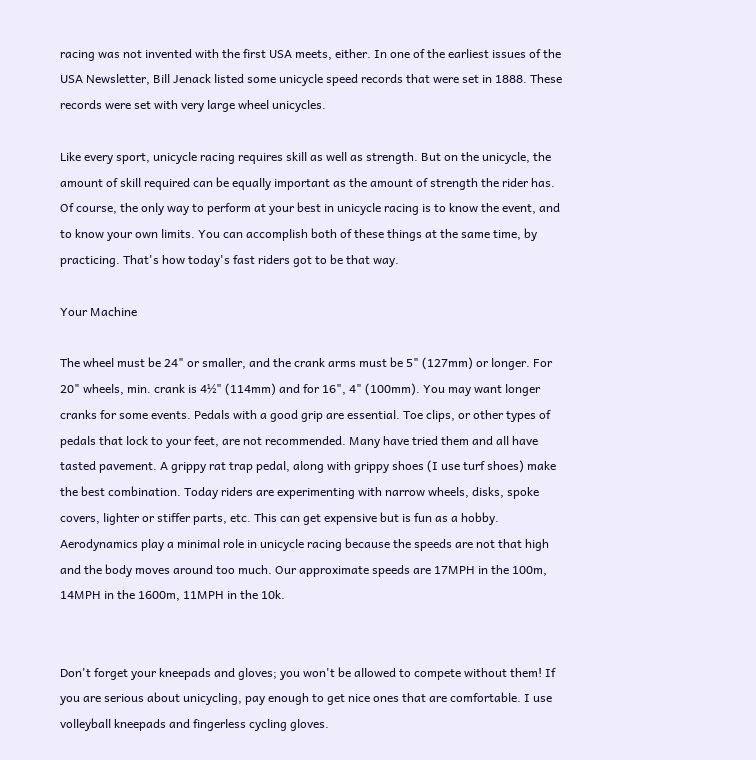racing was not invented with the first USA meets, either. In one of the earliest issues of the USA Newsletter, Bill Jenack listed some unicycle speed records that were set in 1888. These records were set with very large wheel unicycles.

Like every sport, unicycle racing requires skill as well as strength. But on the unicycle, the amount of skill required can be equally important as the amount of strength the rider has. Of course, the only way to perform at your best in unicycle racing is to know the event, and to know your own limits. You can accomplish both of these things at the same time, by practicing. That's how today's fast riders got to be that way.

Your Machine

The wheel must be 24" or smaller, and the crank arms must be 5" (127mm) or longer. For 20" wheels, min. crank is 4½" (114mm) and for 16", 4" (100mm). You may want longer cranks for some events. Pedals with a good grip are essential. Toe clips, or other types of pedals that lock to your feet, are not recommended. Many have tried them and all have tasted pavement. A grippy rat trap pedal, along with grippy shoes (I use turf shoes) make the best combination. Today riders are experimenting with narrow wheels, disks, spoke covers, lighter or stiffer parts, etc. This can get expensive but is fun as a hobby. Aerodynamics play a minimal role in unicycle racing because the speeds are not that high and the body moves around too much. Our approximate speeds are 17MPH in the 100m, 14MPH in the 1600m, 11MPH in the 10k.


Don't forget your kneepads and gloves; you won't be allowed to compete without them! If you are serious about unicycling, pay enough to get nice ones that are comfortable. I use volleyball kneepads and fingerless cycling gloves.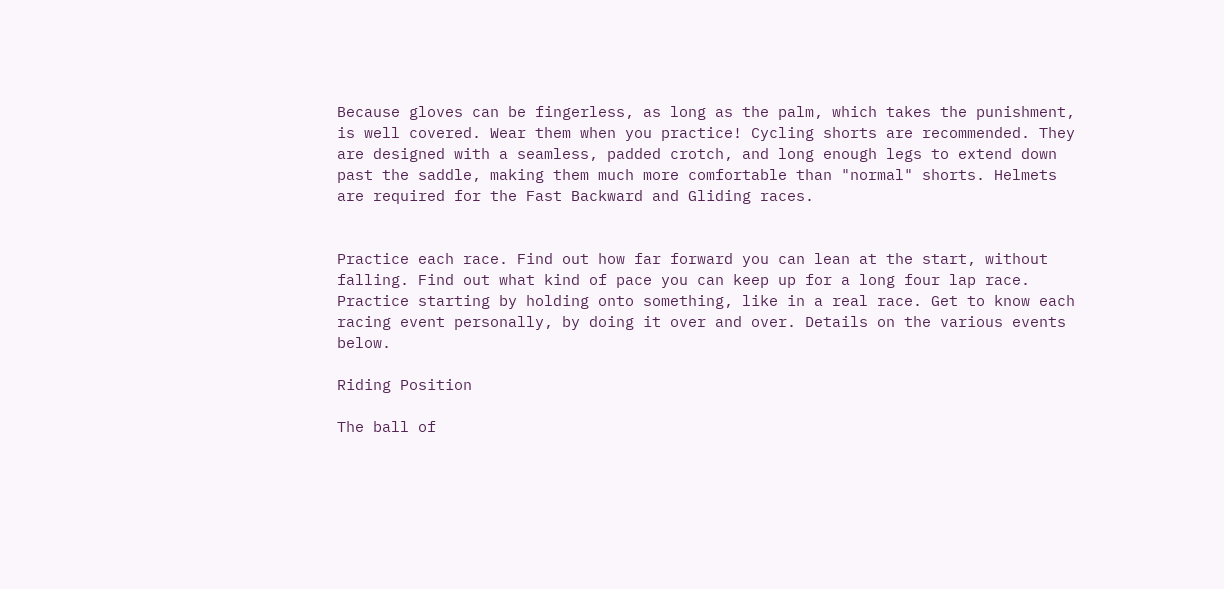Because gloves can be fingerless, as long as the palm, which takes the punishment, is well covered. Wear them when you practice! Cycling shorts are recommended. They are designed with a seamless, padded crotch, and long enough legs to extend down past the saddle, making them much more comfortable than "normal" shorts. Helmets are required for the Fast Backward and Gliding races.


Practice each race. Find out how far forward you can lean at the start, without falling. Find out what kind of pace you can keep up for a long four lap race. Practice starting by holding onto something, like in a real race. Get to know each racing event personally, by doing it over and over. Details on the various events below.

Riding Position

The ball of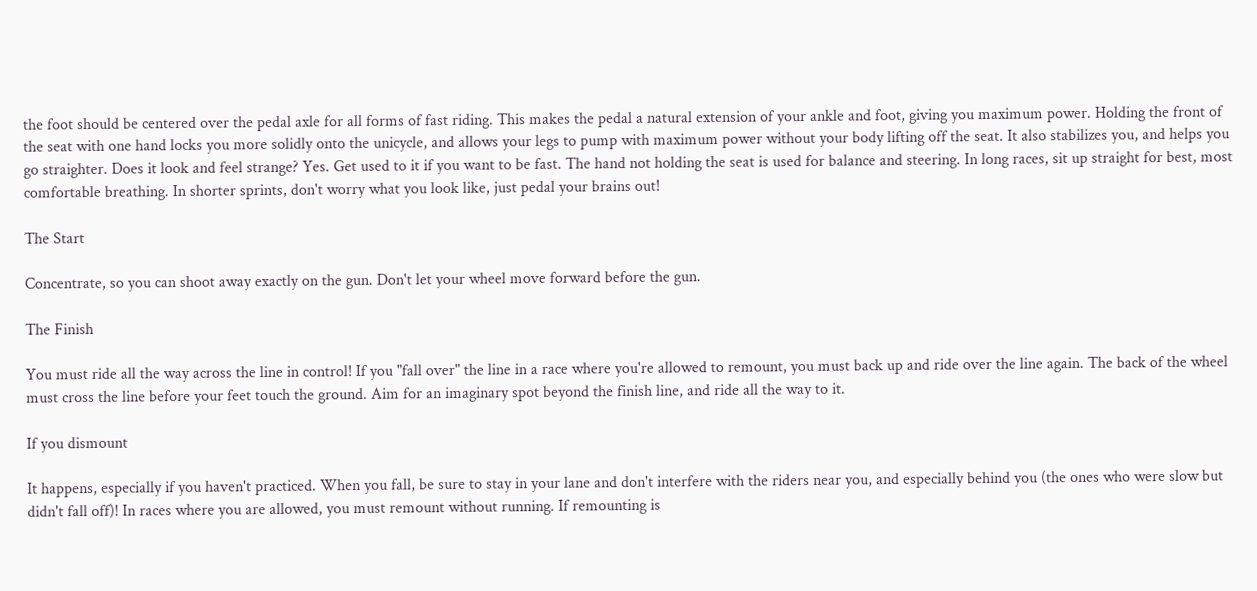the foot should be centered over the pedal axle for all forms of fast riding. This makes the pedal a natural extension of your ankle and foot, giving you maximum power. Holding the front of the seat with one hand locks you more solidly onto the unicycle, and allows your legs to pump with maximum power without your body lifting off the seat. It also stabilizes you, and helps you go straighter. Does it look and feel strange? Yes. Get used to it if you want to be fast. The hand not holding the seat is used for balance and steering. In long races, sit up straight for best, most comfortable breathing. In shorter sprints, don't worry what you look like, just pedal your brains out!

The Start

Concentrate, so you can shoot away exactly on the gun. Don't let your wheel move forward before the gun.

The Finish

You must ride all the way across the line in control! If you "fall over" the line in a race where you're allowed to remount, you must back up and ride over the line again. The back of the wheel must cross the line before your feet touch the ground. Aim for an imaginary spot beyond the finish line, and ride all the way to it.

If you dismount

It happens, especially if you haven't practiced. When you fall, be sure to stay in your lane and don't interfere with the riders near you, and especially behind you (the ones who were slow but didn't fall off)! In races where you are allowed, you must remount without running. If remounting is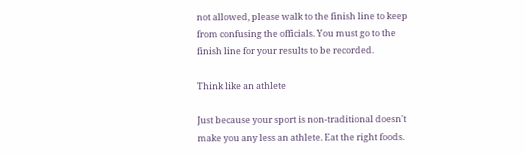not allowed, please walk to the finish line to keep from confusing the officials. You must go to the finish line for your results to be recorded.

Think like an athlete

Just because your sport is non-traditional doesn't make you any less an athlete. Eat the right foods.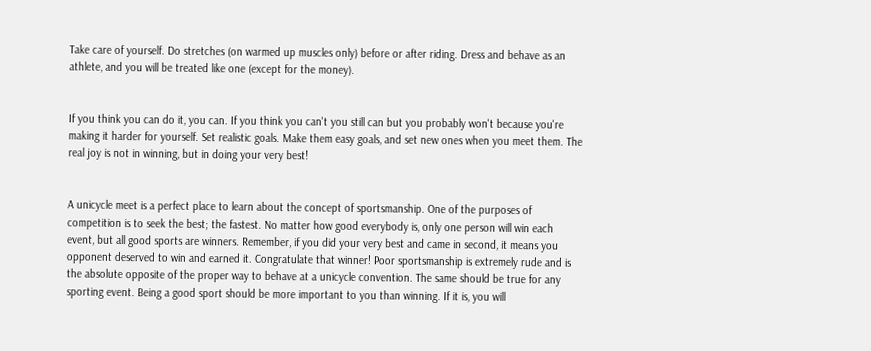Take care of yourself. Do stretches (on warmed up muscles only) before or after riding. Dress and behave as an athlete, and you will be treated like one (except for the money).


If you think you can do it, you can. If you think you can't you still can but you probably won't because you're making it harder for yourself. Set realistic goals. Make them easy goals, and set new ones when you meet them. The real joy is not in winning, but in doing your very best!


A unicycle meet is a perfect place to learn about the concept of sportsmanship. One of the purposes of competition is to seek the best; the fastest. No matter how good everybody is, only one person will win each event, but all good sports are winners. Remember, if you did your very best and came in second, it means you opponent deserved to win and earned it. Congratulate that winner! Poor sportsmanship is extremely rude and is the absolute opposite of the proper way to behave at a unicycle convention. The same should be true for any sporting event. Being a good sport should be more important to you than winning. If it is, you will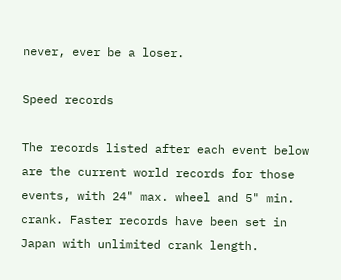never, ever be a loser.

Speed records

The records listed after each event below are the current world records for those events, with 24" max. wheel and 5" min. crank. Faster records have been set in Japan with unlimited crank length.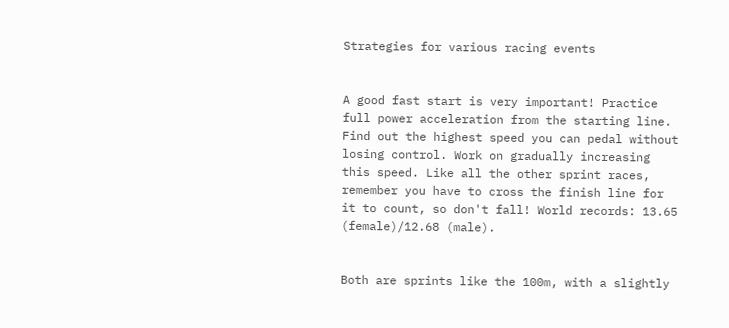Strategies for various racing events


A good fast start is very important! Practice full power acceleration from the starting line. Find out the highest speed you can pedal without losing control. Work on gradually increasing this speed. Like all the other sprint races, remember you have to cross the finish line for it to count, so don't fall! World records: 13.65 (female)/12.68 (male).


Both are sprints like the 100m, with a slightly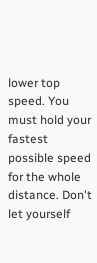lower top speed. You must hold your fastest possible speed for the whole distance. Don't let yourself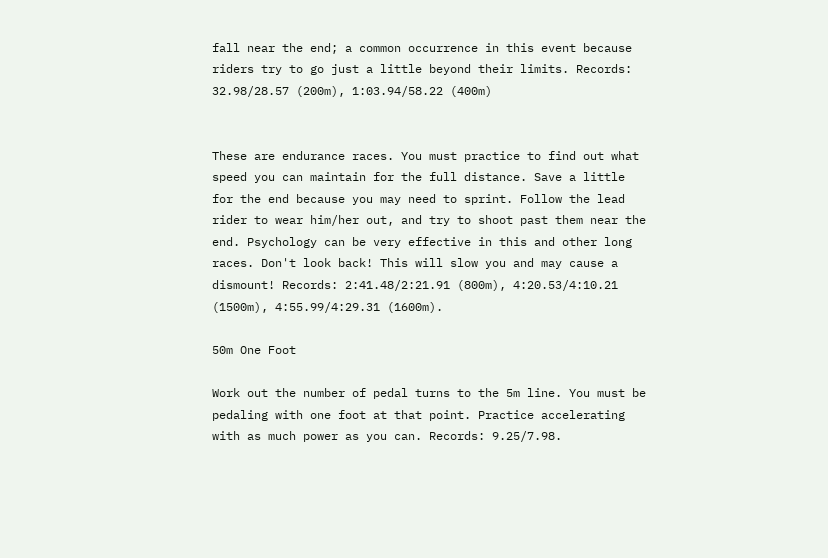fall near the end; a common occurrence in this event because riders try to go just a little beyond their limits. Records: 32.98/28.57 (200m), 1:03.94/58.22 (400m)


These are endurance races. You must practice to find out what speed you can maintain for the full distance. Save a little for the end because you may need to sprint. Follow the lead rider to wear him/her out, and try to shoot past them near the end. Psychology can be very effective in this and other long races. Don't look back! This will slow you and may cause a dismount! Records: 2:41.48/2:21.91 (800m), 4:20.53/4:10.21 (1500m), 4:55.99/4:29.31 (1600m).

50m One Foot

Work out the number of pedal turns to the 5m line. You must be pedaling with one foot at that point. Practice accelerating with as much power as you can. Records: 9.25/7.98.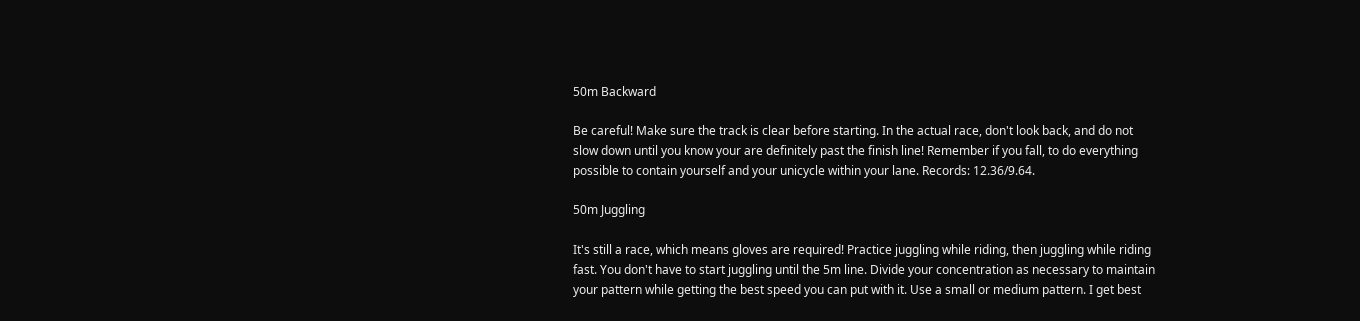50m Backward

Be careful! Make sure the track is clear before starting. In the actual race, don't look back, and do not slow down until you know your are definitely past the finish line! Remember if you fall, to do everything possible to contain yourself and your unicycle within your lane. Records: 12.36/9.64.

50m Juggling

It's still a race, which means gloves are required! Practice juggling while riding, then juggling while riding fast. You don't have to start juggling until the 5m line. Divide your concentration as necessary to maintain your pattern while getting the best speed you can put with it. Use a small or medium pattern. I get best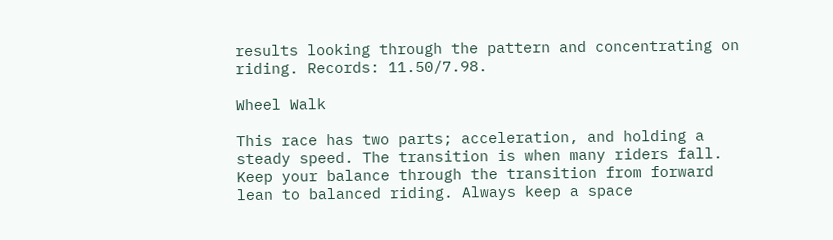results looking through the pattern and concentrating on riding. Records: 11.50/7.98.

Wheel Walk

This race has two parts; acceleration, and holding a steady speed. The transition is when many riders fall. Keep your balance through the transition from forward lean to balanced riding. Always keep a space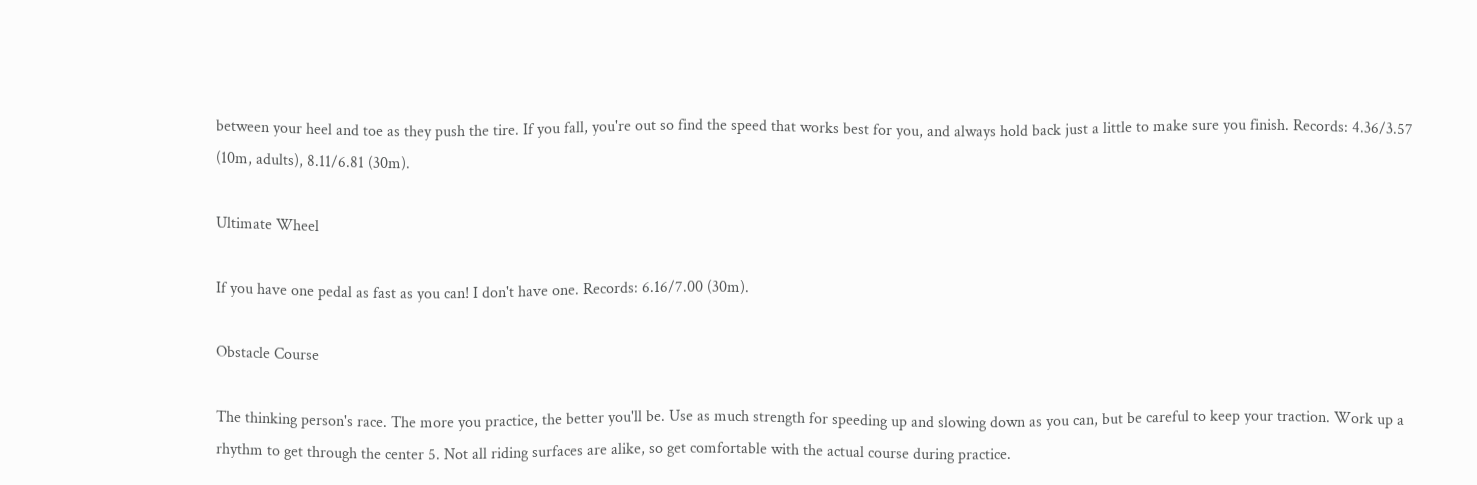between your heel and toe as they push the tire. If you fall, you're out so find the speed that works best for you, and always hold back just a little to make sure you finish. Records: 4.36/3.57 (10m, adults), 8.11/6.81 (30m).

Ultimate Wheel

If you have one pedal as fast as you can! I don't have one. Records: 6.16/7.00 (30m).

Obstacle Course

The thinking person's race. The more you practice, the better you'll be. Use as much strength for speeding up and slowing down as you can, but be careful to keep your traction. Work up a rhythm to get through the center 5. Not all riding surfaces are alike, so get comfortable with the actual course during practice.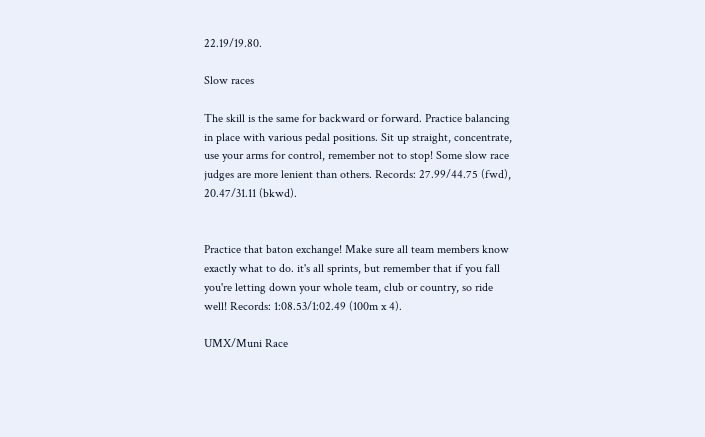22.19/19.80.

Slow races

The skill is the same for backward or forward. Practice balancing in place with various pedal positions. Sit up straight, concentrate, use your arms for control, remember not to stop! Some slow race judges are more lenient than others. Records: 27.99/44.75 (fwd), 20.47/31.11 (bkwd).


Practice that baton exchange! Make sure all team members know exactly what to do. it's all sprints, but remember that if you fall you're letting down your whole team, club or country, so ride well! Records: 1:08.53/1:02.49 (100m x 4).

UMX/Muni Race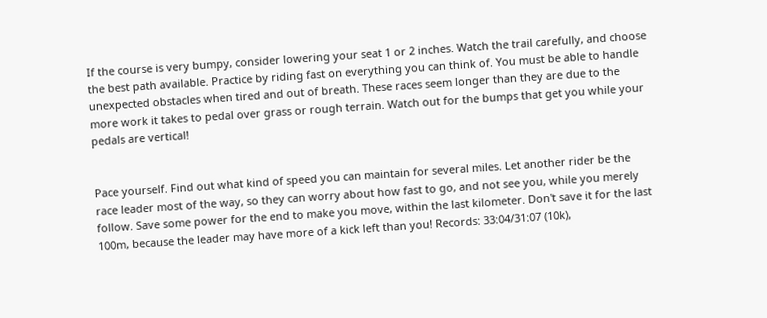If the course is very bumpy, consider lowering your seat 1 or 2 inches. Watch the trail carefully, and choose the best path available. Practice by riding fast on everything you can think of. You must be able to handle unexpected obstacles when tired and out of breath. These races seem longer than they are due to the more work it takes to pedal over grass or rough terrain. Watch out for the bumps that get you while your pedals are vertical!


Pace yourself. Find out what kind of speed you can maintain for several miles. Let another rider be the race leader most of the way, so they can worry about how fast to go, and not see you, while you merely follow. Save some power for the end to make you move, within the last kilometer. Don't save it for the last 100m, because the leader may have more of a kick left than you! Records: 33:04/31:07 (10k),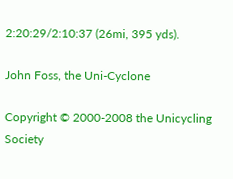2:20:29/2:10:37 (26mi, 395 yds).

John Foss, the Uni-Cyclone

Copyright © 2000-2008 the Unicycling Society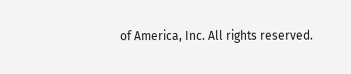of America, Inc. All rights reserved.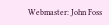Webmaster: John Foss